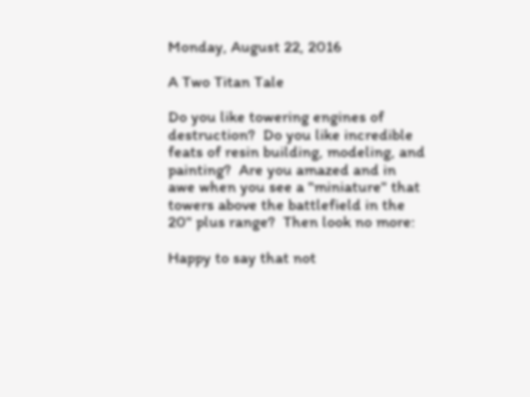Monday, August 22, 2016

A Two Titan Tale

Do you like towering engines of destruction?  Do you like incredible feats of resin building, modeling, and painting?  Are you amazed and in awe when you see a "miniature" that towers above the battlefield in the 20" plus range?  Then look no more:

Happy to say that not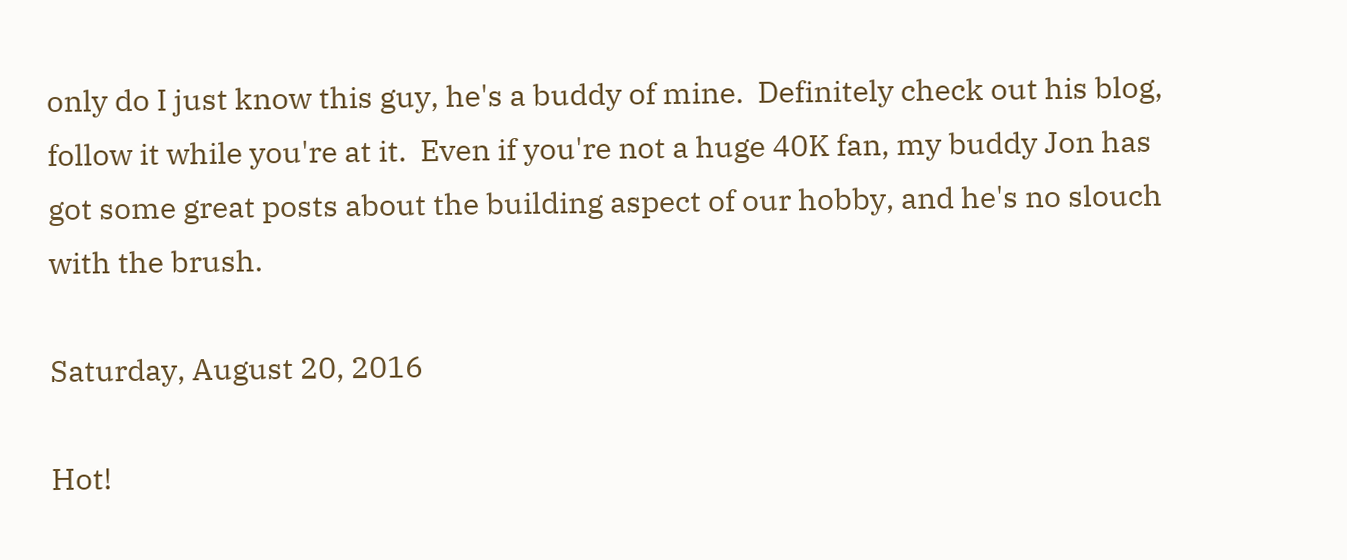only do I just know this guy, he's a buddy of mine.  Definitely check out his blog, follow it while you're at it.  Even if you're not a huge 40K fan, my buddy Jon has got some great posts about the building aspect of our hobby, and he's no slouch with the brush.

Saturday, August 20, 2016

Hot!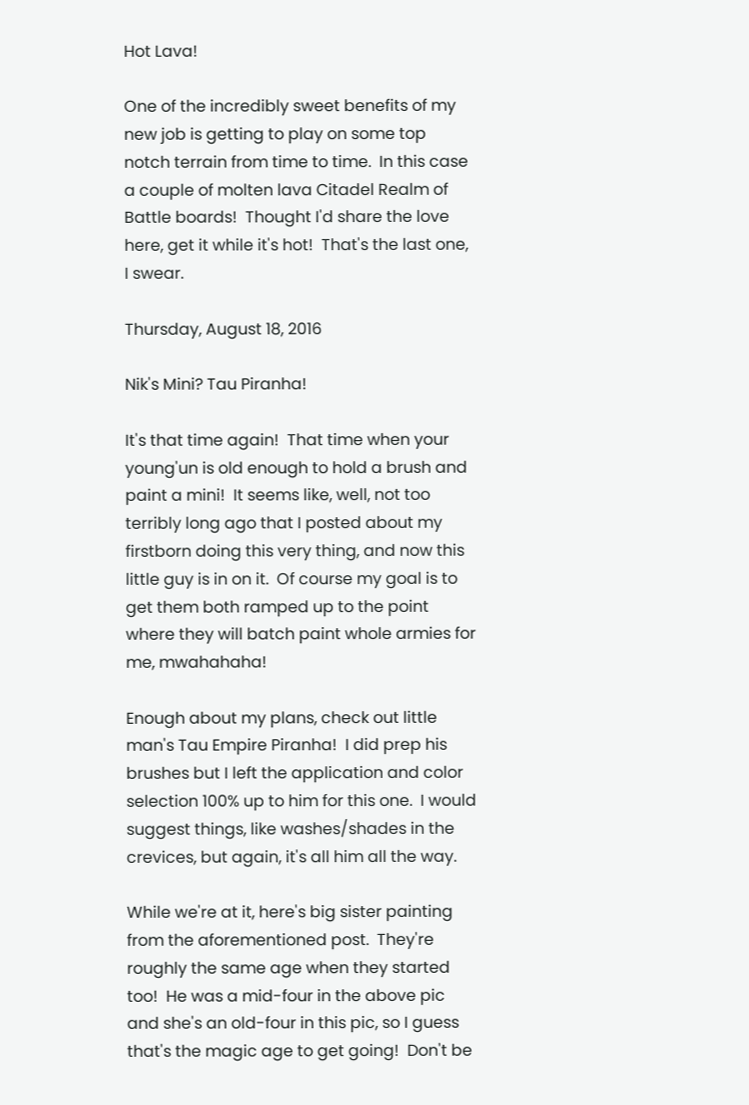Hot Lava!

One of the incredibly sweet benefits of my new job is getting to play on some top notch terrain from time to time.  In this case a couple of molten lava Citadel Realm of Battle boards!  Thought I'd share the love here, get it while it's hot!  That's the last one, I swear.

Thursday, August 18, 2016

Nik's Mini? Tau Piranha!

It's that time again!  That time when your young'un is old enough to hold a brush and paint a mini!  It seems like, well, not too terribly long ago that I posted about my firstborn doing this very thing, and now this little guy is in on it.  Of course my goal is to get them both ramped up to the point where they will batch paint whole armies for me, mwahahaha!

Enough about my plans, check out little man's Tau Empire Piranha!  I did prep his brushes but I left the application and color selection 100% up to him for this one.  I would suggest things, like washes/shades in the crevices, but again, it's all him all the way.

While we're at it, here's big sister painting from the aforementioned post.  They're roughly the same age when they started too!  He was a mid-four in the above pic and she's an old-four in this pic, so I guess that's the magic age to get going!  Don't be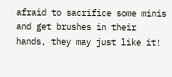afraid to sacrifice some minis and get brushes in their hands, they may just like it!